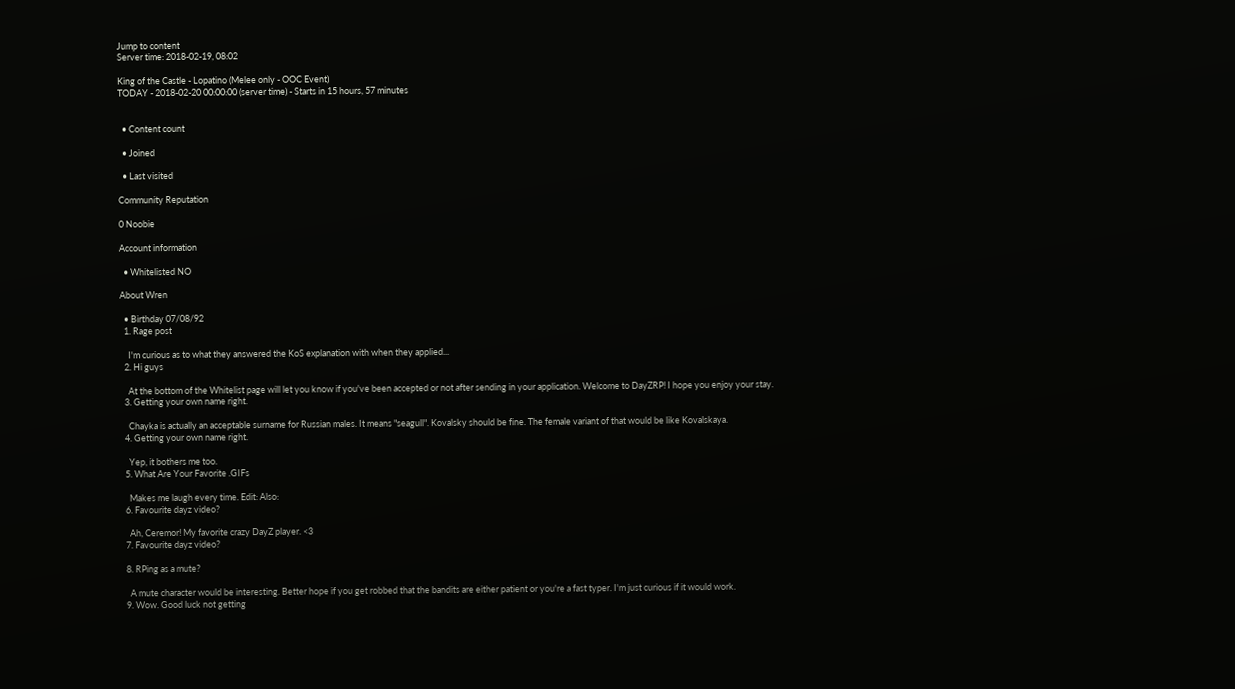Jump to content
Server time: 2018-02-19, 08:02

King of the Castle - Lopatino (Melee only - OOC Event)
TODAY - 2018-02-20 00:00:00 (server time) - Starts in 15 hours, 57 minutes


  • Content count

  • Joined

  • Last visited

Community Reputation

0 Noobie

Account information

  • Whitelisted NO

About Wren

  • Birthday 07/08/92
  1. Rage post

    I'm curious as to what they answered the KoS explanation with when they applied...
  2. Hi guys

    At the bottom of the Whitelist page will let you know if you've been accepted or not after sending in your application. Welcome to DayZRP! I hope you enjoy your stay.
  3. Getting your own name right.

    Chayka is actually an acceptable surname for Russian males. It means "seagull". Kovalsky should be fine. The female variant of that would be like Kovalskaya.
  4. Getting your own name right.

    Yep, it bothers me too.
  5. What Are Your Favorite .GIFs

    Makes me laugh every time. Edit: Also:
  6. Favourite dayz video?

    Ah, Ceremor! My favorite crazy DayZ player. <3
  7. Favourite dayz video?

  8. RPing as a mute?

    A mute character would be interesting. Better hope if you get robbed that the bandits are either patient or you're a fast typer. I'm just curious if it would work.
  9. Wow. Good luck not getting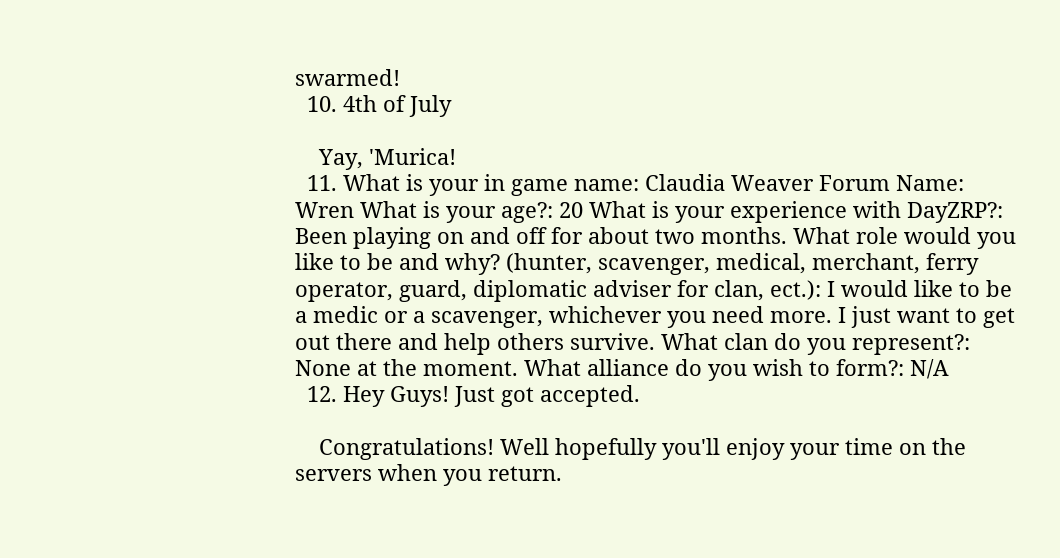swarmed!
  10. 4th of July

    Yay, 'Murica!
  11. What is your in game name: Claudia Weaver Forum Name: Wren What is your age?: 20 What is your experience with DayZRP?: Been playing on and off for about two months. What role would you like to be and why? (hunter, scavenger, medical, merchant, ferry operator, guard, diplomatic adviser for clan, ect.): I would like to be a medic or a scavenger, whichever you need more. I just want to get out there and help others survive. What clan do you represent?: None at the moment. What alliance do you wish to form?: N/A
  12. Hey Guys! Just got accepted.

    Congratulations! Well hopefully you'll enjoy your time on the servers when you return.